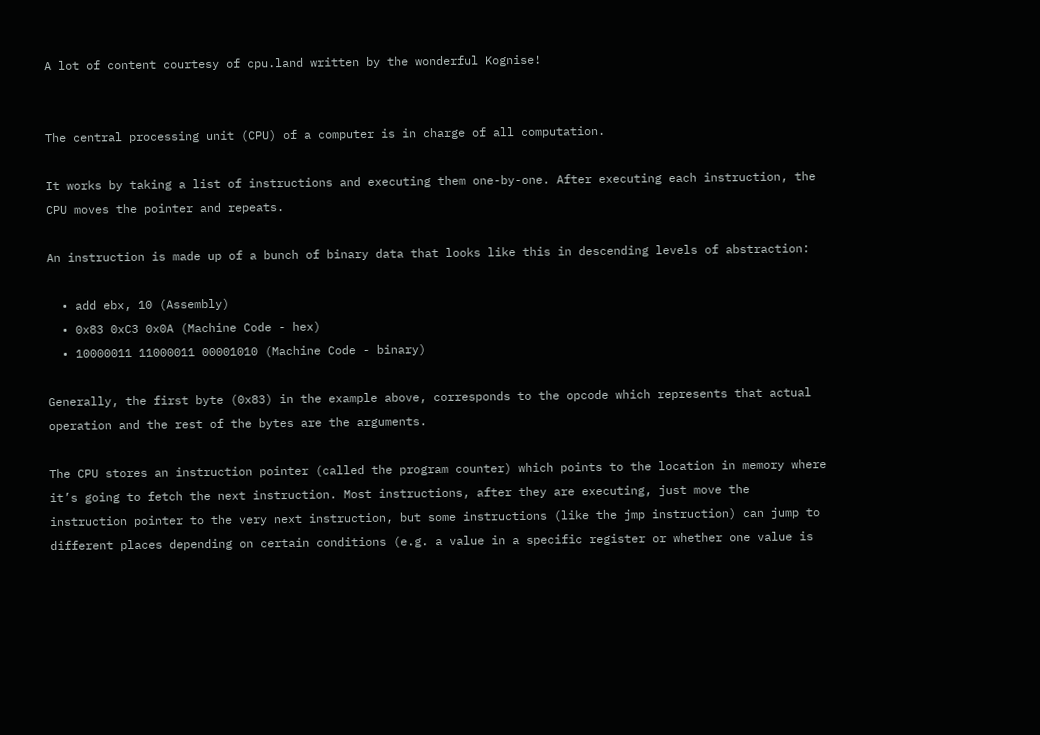A lot of content courtesy of cpu.land written by the wonderful Kognise!


The central processing unit (CPU) of a computer is in charge of all computation.

It works by taking a list of instructions and executing them one-by-one. After executing each instruction, the CPU moves the pointer and repeats.

An instruction is made up of a bunch of binary data that looks like this in descending levels of abstraction:

  • add ebx, 10 (Assembly)
  • 0x83 0xC3 0x0A (Machine Code - hex)
  • 10000011 11000011 00001010 (Machine Code - binary)

Generally, the first byte (0x83) in the example above, corresponds to the opcode which represents that actual operation and the rest of the bytes are the arguments.

The CPU stores an instruction pointer (called the program counter) which points to the location in memory where it’s going to fetch the next instruction. Most instructions, after they are executing, just move the instruction pointer to the very next instruction, but some instructions (like the jmp instruction) can jump to different places depending on certain conditions (e.g. a value in a specific register or whether one value is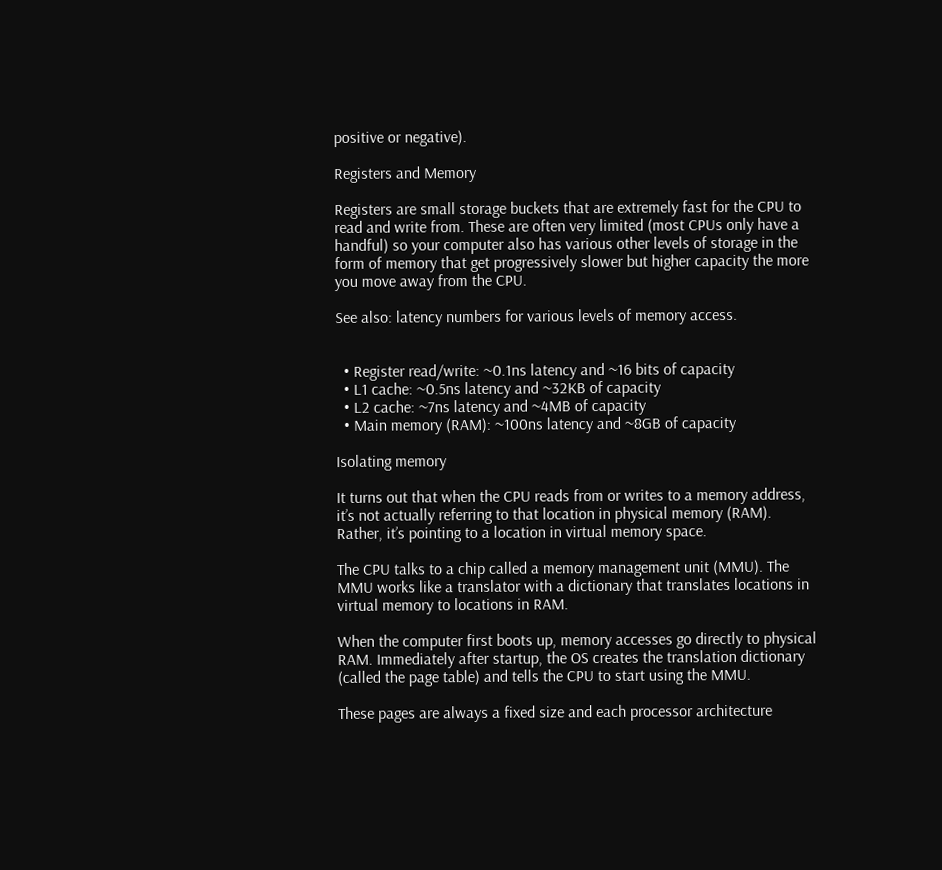positive or negative).

Registers and Memory

Registers are small storage buckets that are extremely fast for the CPU to read and write from. These are often very limited (most CPUs only have a handful) so your computer also has various other levels of storage in the form of memory that get progressively slower but higher capacity the more you move away from the CPU.

See also: latency numbers for various levels of memory access.


  • Register read/write: ~0.1ns latency and ~16 bits of capacity
  • L1 cache: ~0.5ns latency and ~32KB of capacity
  • L2 cache: ~7ns latency and ~4MB of capacity
  • Main memory (RAM): ~100ns latency and ~8GB of capacity

Isolating memory

It turns out that when the CPU reads from or writes to a memory address, it’s not actually referring to that location in physical memory (RAM). Rather, it’s pointing to a location in virtual memory space.

The CPU talks to a chip called a memory management unit (MMU). The MMU works like a translator with a dictionary that translates locations in virtual memory to locations in RAM.

When the computer first boots up, memory accesses go directly to physical RAM. Immediately after startup, the OS creates the translation dictionary (called the page table) and tells the CPU to start using the MMU.

These pages are always a fixed size and each processor architecture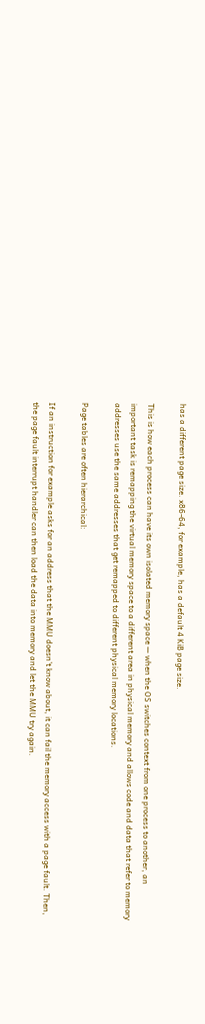has a different page size. x86-64, for example, has a default 4 KiB page size.

This is how each process can have its own isolated memory space — when the OS switches context from one process to another, an important task is remapping the virtual memory space to a different area in physical memory and allows code and data that refer to memory addresses use the same addresses that get remapped to different physical memory locations.

Page tables are often hierarchical:

If an instruction for example asks for an address that the MMU doesn’t know about, it can fail the memory access with a page fault. Then, the page fault interrupt handler can then load the data into memory and let the MMU try again.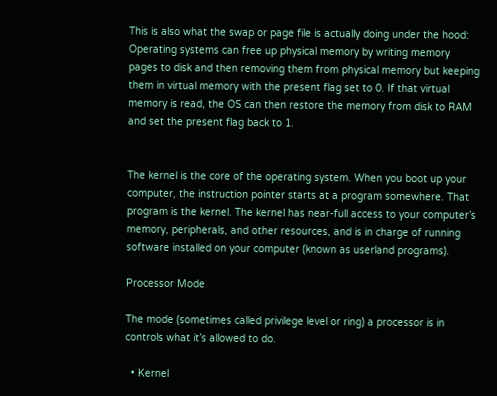This is also what the swap or page file is actually doing under the hood: Operating systems can free up physical memory by writing memory pages to disk and then removing them from physical memory but keeping them in virtual memory with the present flag set to 0. If that virtual memory is read, the OS can then restore the memory from disk to RAM and set the present flag back to 1.


The kernel is the core of the operating system. When you boot up your computer, the instruction pointer starts at a program somewhere. That program is the kernel. The kernel has near-full access to your computer’s memory, peripherals, and other resources, and is in charge of running software installed on your computer (known as userland programs).

Processor Mode

The mode (sometimes called privilege level or ring) a processor is in controls what it’s allowed to do.

  • Kernel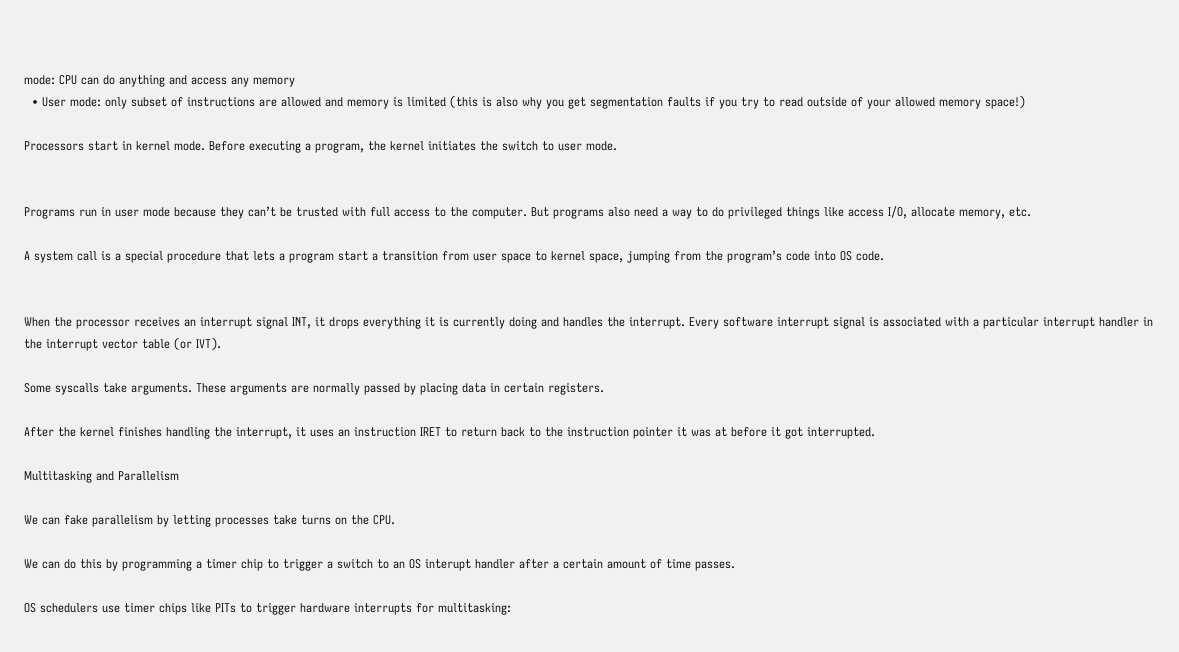mode: CPU can do anything and access any memory
  • User mode: only subset of instructions are allowed and memory is limited (this is also why you get segmentation faults if you try to read outside of your allowed memory space!)

Processors start in kernel mode. Before executing a program, the kernel initiates the switch to user mode.


Programs run in user mode because they can’t be trusted with full access to the computer. But programs also need a way to do privileged things like access I/O, allocate memory, etc.

A system call is a special procedure that lets a program start a transition from user space to kernel space, jumping from the program’s code into OS code.


When the processor receives an interrupt signal INT, it drops everything it is currently doing and handles the interrupt. Every software interrupt signal is associated with a particular interrupt handler in the interrupt vector table (or IVT).

Some syscalls take arguments. These arguments are normally passed by placing data in certain registers.

After the kernel finishes handling the interrupt, it uses an instruction IRET to return back to the instruction pointer it was at before it got interrupted.

Multitasking and Parallelism

We can fake parallelism by letting processes take turns on the CPU.

We can do this by programming a timer chip to trigger a switch to an OS interupt handler after a certain amount of time passes.

OS schedulers use timer chips like PITs to trigger hardware interrupts for multitasking: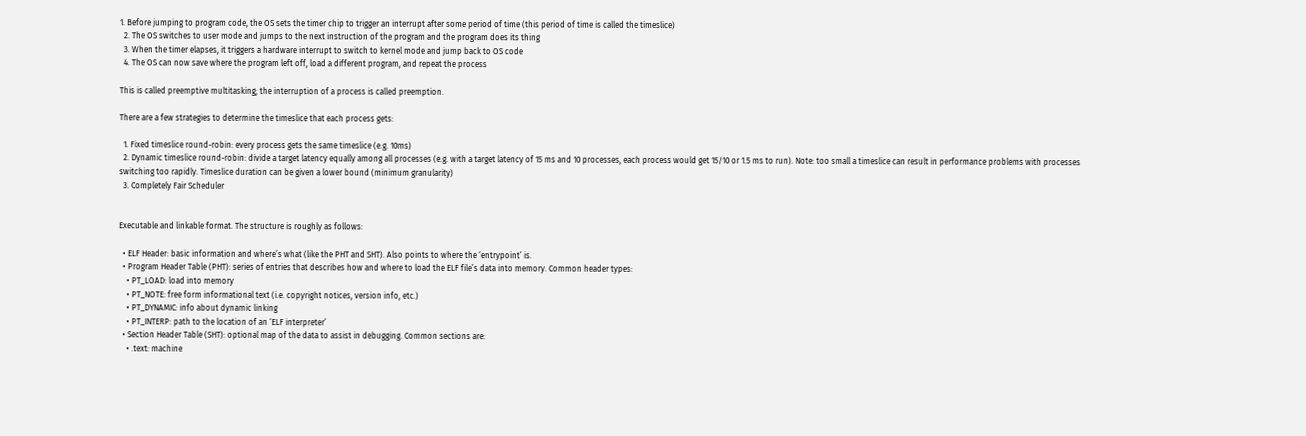1. Before jumping to program code, the OS sets the timer chip to trigger an interrupt after some period of time (this period of time is called the timeslice)
  2. The OS switches to user mode and jumps to the next instruction of the program and the program does its thing
  3. When the timer elapses, it triggers a hardware interrupt to switch to kernel mode and jump back to OS code
  4. The OS can now save where the program left off, load a different program, and repeat the process

This is called preemptive multitasking; the interruption of a process is called preemption.

There are a few strategies to determine the timeslice that each process gets:

  1. Fixed timeslice round-robin: every process gets the same timeslice (e.g. 10ms)
  2. Dynamic timeslice round-robin: divide a target latency equally among all processes (e.g. with a target latency of 15 ms and 10 processes, each process would get 15/10 or 1.5 ms to run). Note: too small a timeslice can result in performance problems with processes switching too rapidly. Timeslice duration can be given a lower bound (minimum granularity)
  3. Completely Fair Scheduler


Executable and linkable format. The structure is roughly as follows:

  • ELF Header: basic information and where’s what (like the PHT and SHT). Also points to where the ‘entrypoint’ is.
  • Program Header Table (PHT): series of entries that describes how and where to load the ELF file’s data into memory. Common header types:
    • PT_LOAD: load into memory
    • PT_NOTE: free form informational text (i.e. copyright notices, version info, etc.)
    • PT_DYNAMIC: info about dynamic linking
    • PT_INTERP: path to the location of an ‘ELF interpreter’
  • Section Header Table (SHT): optional map of the data to assist in debugging. Common sections are:
    • .text: machine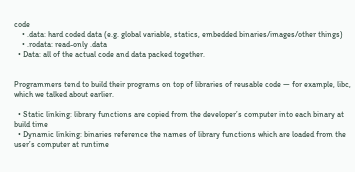code
    • .data: hard coded data (e.g. global variable, statics, embedded binaries/images/other things)
    • .rodata: read-only .data
  • Data: all of the actual code and data packed together.


Programmers tend to build their programs on top of libraries of reusable code — for example, libc, which we talked about earlier.

  • Static linking: library functions are copied from the developer’s computer into each binary at build time
  • Dynamic linking: binaries reference the names of library functions which are loaded from the user’s computer at runtime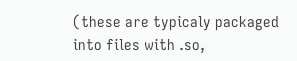(these are typicaly packaged into files with .so,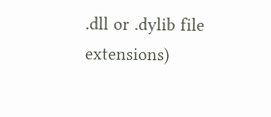.dll or .dylib file extensions)